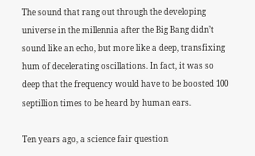The sound that rang out through the developing universe in the millennia after the Big Bang didn’t sound like an echo, but more like a deep, transfixing hum of decelerating oscillations. In fact, it was so deep that the frequency would have to be boosted 100 septillion times to be heard by human ears.

Ten years ago, a science fair question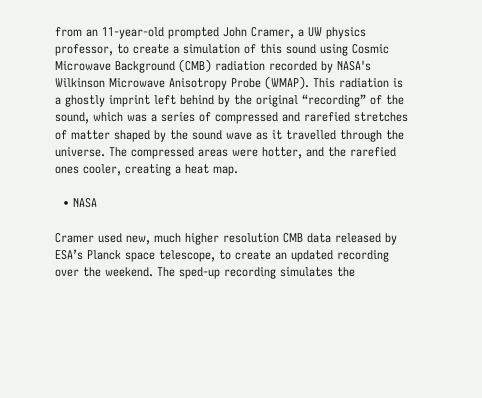from an 11-year-old prompted John Cramer, a UW physics professor, to create a simulation of this sound using Cosmic Microwave Background (CMB) radiation recorded by NASA's Wilkinson Microwave Anisotropy Probe (WMAP). This radiation is a ghostly imprint left behind by the original “recording” of the sound, which was a series of compressed and rarefied stretches of matter shaped by the sound wave as it travelled through the universe. The compressed areas were hotter, and the rarefied ones cooler, creating a heat map.

  • NASA

Cramer used new, much higher resolution CMB data released by ESA’s Planck space telescope, to create an updated recording over the weekend. The sped-up recording simulates the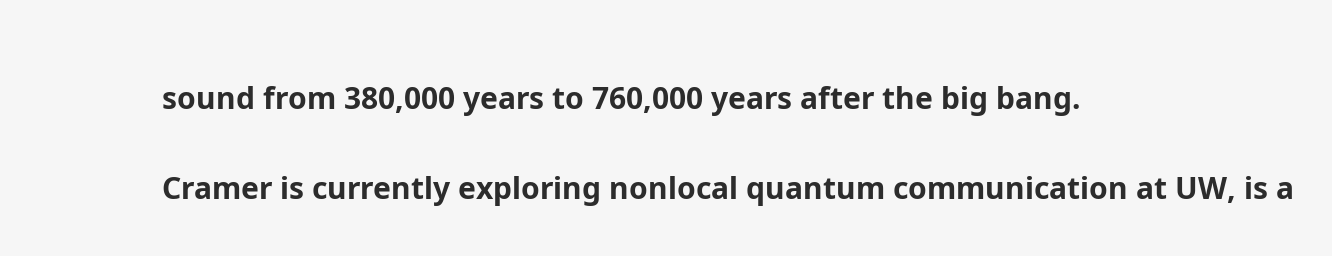sound from 380,000 years to 760,000 years after the big bang.

Cramer is currently exploring nonlocal quantum communication at UW, is a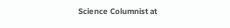Science Columnist at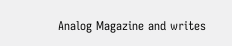Analog Magazine and writes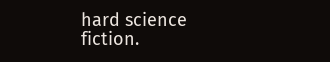hard science fiction.